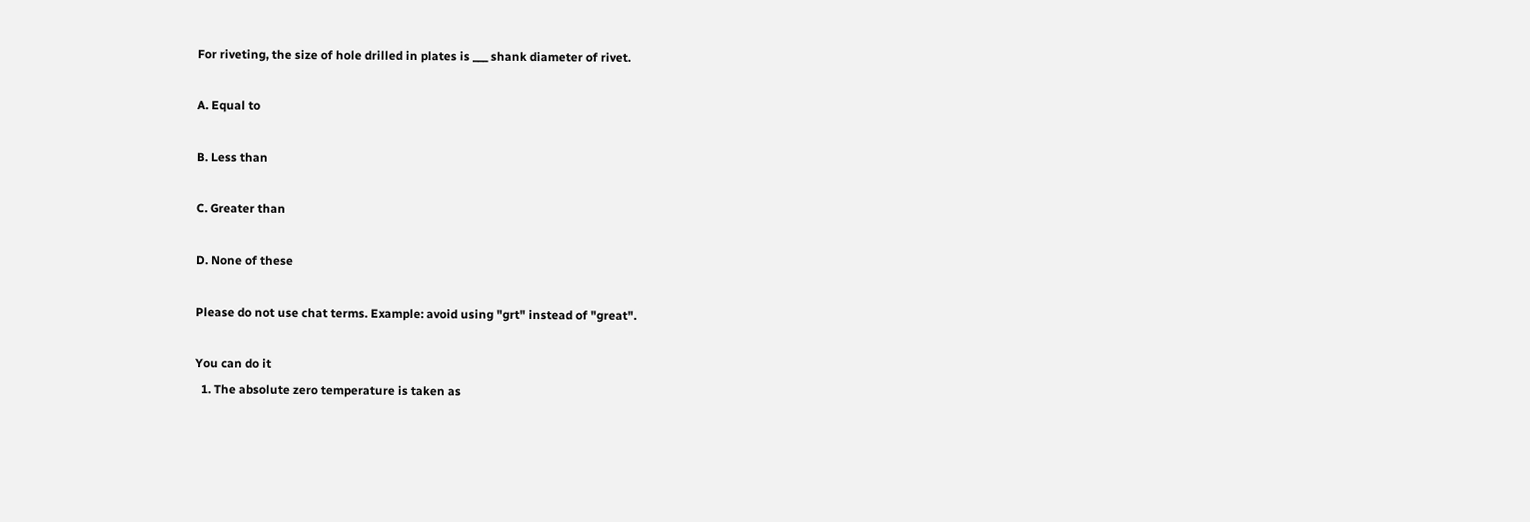For riveting, the size of hole drilled in plates is ___ shank diameter of rivet.

A. Equal to

B. Less than

C. Greater than

D. None of these

Please do not use chat terms. Example: avoid using "grt" instead of "great".

You can do it
  1. The absolute zero temperature is taken as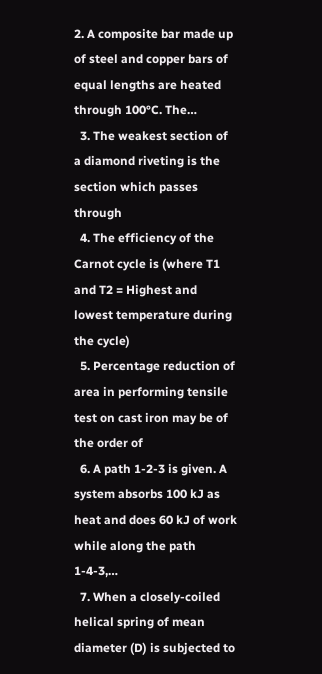2. A composite bar made up of steel and copper bars of equal lengths are heated through 100°C. The…
  3. The weakest section of a diamond riveting is the section which passes through
  4. The efficiency of the Carnot cycle is (where T1 and T2 = Highest and lowest temperature during the cycle)
  5. Percentage reduction of area in performing tensile test on cast iron may be of the order of
  6. A path 1-2-3 is given. A system absorbs 100 kJ as heat and does 60 kJ of work while along the path 1-4-3,…
  7. When a closely-coiled helical spring of mean diameter (D) is subjected to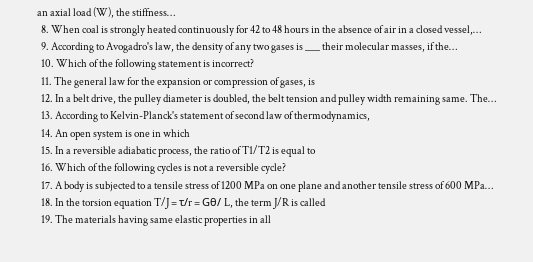an axial load (W), the stiffness…
  8. When coal is strongly heated continuously for 42 to 48 hours in the absence of air in a closed vessel,…
  9. According to Avogadro's law, the density of any two gases is ___ their molecular masses, if the…
  10. Which of the following statement is incorrect?
  11. The general law for the expansion or compression of gases, is
  12. In a belt drive, the pulley diameter is doubled, the belt tension and pulley width remaining same. The…
  13. According to Kelvin-Planck's statement of second law of thermodynamics,
  14. An open system is one in which
  15. In a reversible adiabatic process, the ratio of T1/T2 is equal to
  16. Which of the following cycles is not a reversible cycle?
  17. A body is subjected to a tensile stress of 1200 MPa on one plane and another tensile stress of 600 MPa…
  18. In the torsion equation T/J = τ/r = Gθ/ L, the term J/R is called
  19. The materials having same elastic properties in all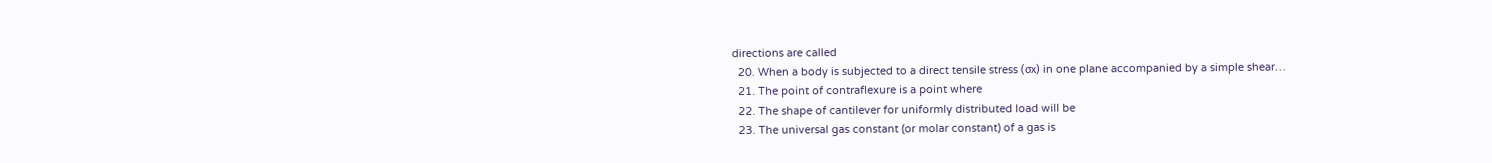directions are called
  20. When a body is subjected to a direct tensile stress (σx) in one plane accompanied by a simple shear…
  21. The point of contraflexure is a point where
  22. The shape of cantilever for uniformly distributed load will be
  23. The universal gas constant (or molar constant) of a gas is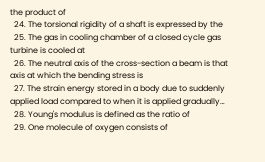the product of
  24. The torsional rigidity of a shaft is expressed by the
  25. The gas in cooling chamber of a closed cycle gas turbine is cooled at
  26. The neutral axis of the cross-section a beam is that axis at which the bending stress is
  27. The strain energy stored in a body due to suddenly applied load compared to when it is applied gradually…
  28. Young's modulus is defined as the ratio of
  29. One molecule of oxygen consists of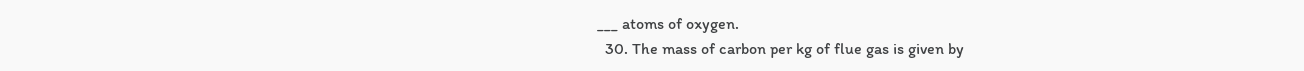___ atoms of oxygen.
  30. The mass of carbon per kg of flue gas is given by